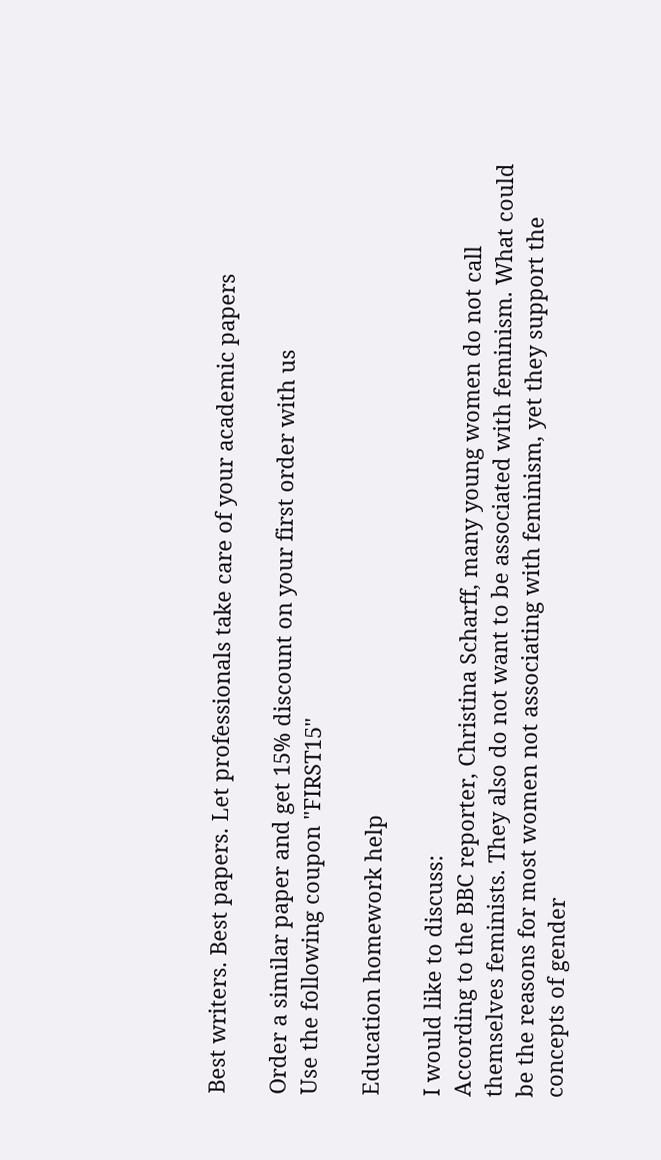Best writers. Best papers. Let professionals take care of your academic papers

Order a similar paper and get 15% discount on your first order with us
Use the following coupon "FIRST15"

Education homework help

I would like to discuss:
According to the BBC reporter, Christina Scharff, many young women do not call themselves feminists. They also do not want to be associated with feminism. What could be the reasons for most women not associating with feminism, yet they support the concepts of gender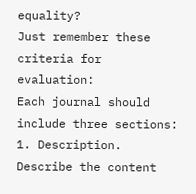equality?
Just remember these criteria for evaluation:
Each journal should include three sections:
1. Description. Describe the content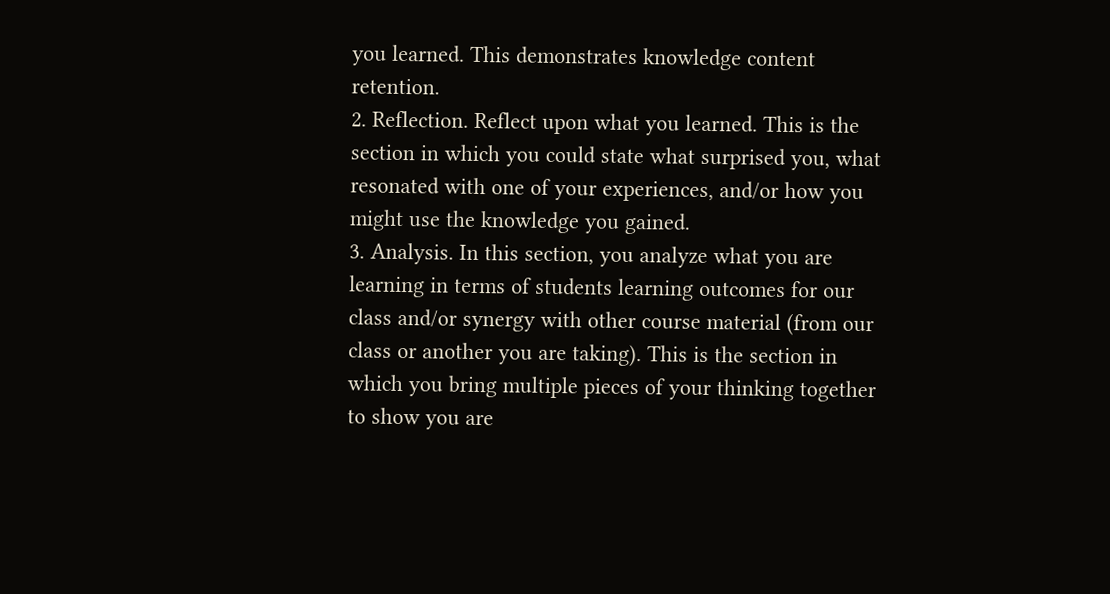you learned. This demonstrates knowledge content retention.
2. Reflection. Reflect upon what you learned. This is the section in which you could state what surprised you, what resonated with one of your experiences, and/or how you might use the knowledge you gained.
3. Analysis. In this section, you analyze what you are learning in terms of students learning outcomes for our class and/or synergy with other course material (from our class or another you are taking). This is the section in which you bring multiple pieces of your thinking together to show you are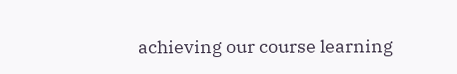achieving our course learning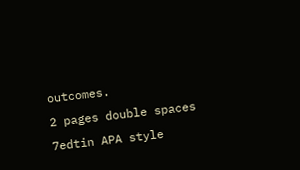outcomes.
2 pages double spaces
7edtin APA style